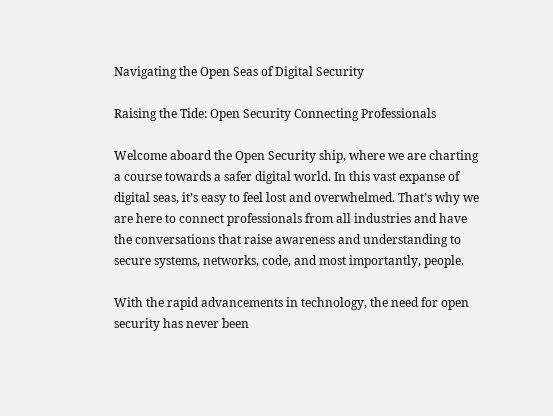Navigating the Open Seas of Digital Security

Raising the Tide: Open Security Connecting Professionals

Welcome aboard the Open Security ship, where we are charting a course towards a safer digital world. In this vast expanse of digital seas, it’s easy to feel lost and overwhelmed. That’s why we are here to connect professionals from all industries and have the conversations that raise awareness and understanding to secure systems, networks, code, and most importantly, people.

With the rapid advancements in technology, the need for open security has never been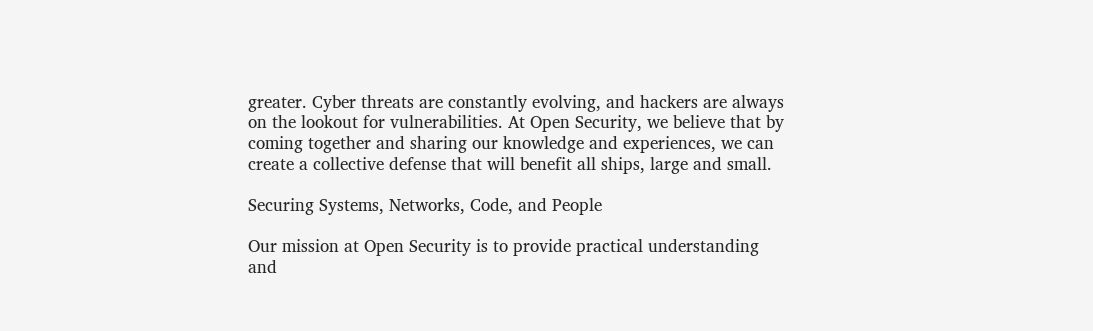greater. Cyber threats are constantly evolving, and hackers are always on the lookout for vulnerabilities. At Open Security, we believe that by coming together and sharing our knowledge and experiences, we can create a collective defense that will benefit all ships, large and small.

Securing Systems, Networks, Code, and People

Our mission at Open Security is to provide practical understanding and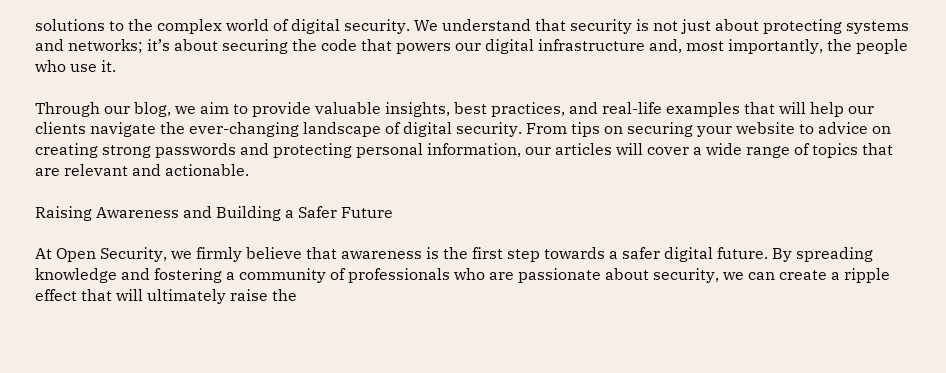solutions to the complex world of digital security. We understand that security is not just about protecting systems and networks; it’s about securing the code that powers our digital infrastructure and, most importantly, the people who use it.

Through our blog, we aim to provide valuable insights, best practices, and real-life examples that will help our clients navigate the ever-changing landscape of digital security. From tips on securing your website to advice on creating strong passwords and protecting personal information, our articles will cover a wide range of topics that are relevant and actionable.

Raising Awareness and Building a Safer Future

At Open Security, we firmly believe that awareness is the first step towards a safer digital future. By spreading knowledge and fostering a community of professionals who are passionate about security, we can create a ripple effect that will ultimately raise the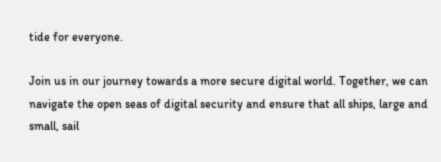tide for everyone.

Join us in our journey towards a more secure digital world. Together, we can navigate the open seas of digital security and ensure that all ships, large and small, sail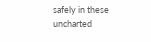safely in these uncharted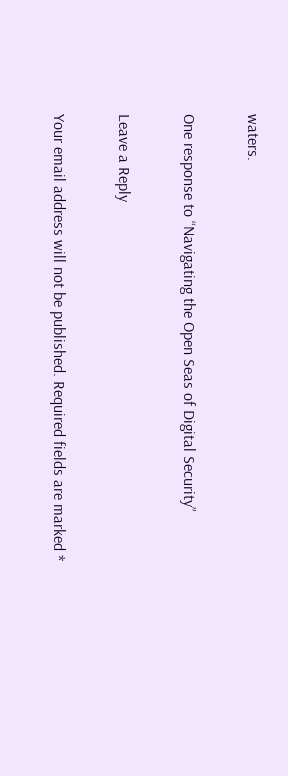waters.

One response to “Navigating the Open Seas of Digital Security”

Leave a Reply

Your email address will not be published. Required fields are marked *